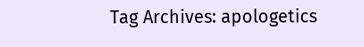Tag Archives: apologetics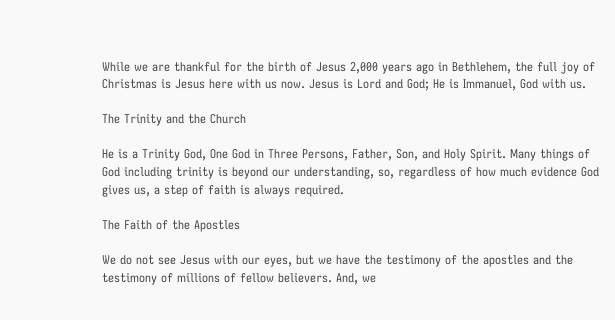While we are thankful for the birth of Jesus 2,000 years ago in Bethlehem, the full joy of Christmas is Jesus here with us now. Jesus is Lord and God; He is Immanuel, God with us.

The Trinity and the Church

He is a Trinity God, One God in Three Persons, Father, Son, and Holy Spirit. Many things of God including trinity is beyond our understanding, so, regardless of how much evidence God gives us, a step of faith is always required.

The Faith of the Apostles

We do not see Jesus with our eyes, but we have the testimony of the apostles and the testimony of millions of fellow believers. And, we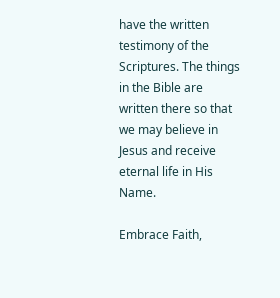have the written testimony of the Scriptures. The things in the Bible are written there so that we may believe in Jesus and receive eternal life in His Name.

Embrace Faith,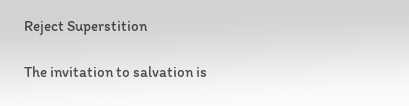Reject Superstition

The invitation to salvation is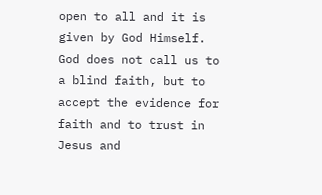open to all and it is given by God Himself. God does not call us to a blind faith, but to accept the evidence for faith and to trust in Jesus and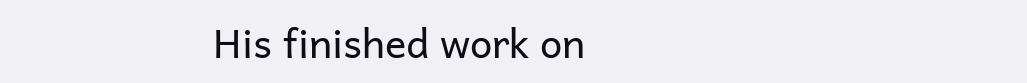His finished work on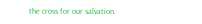the cross for our salvation.